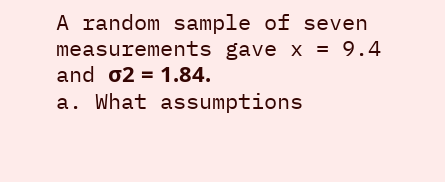A random sample of seven measurements gave x = 9.4 and σ2 = 1.84.
a. What assumptions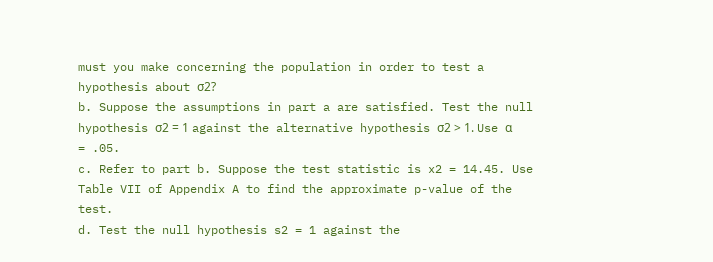must you make concerning the population in order to test a hypothesis about σ2?
b. Suppose the assumptions in part a are satisfied. Test the null hypothesis σ2 = 1 against the alternative hypothesis σ2 > 1. Use α = .05.
c. Refer to part b. Suppose the test statistic is x2 = 14.45. Use Table VII of Appendix A to find the approximate p-value of the test.
d. Test the null hypothesis s2 = 1 against the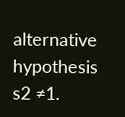alternative hypothesis s2 ≠1.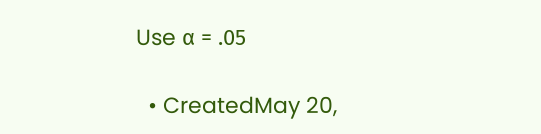Use α = .05

  • CreatedMay 20,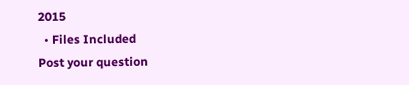2015
  • Files Included
Post your question